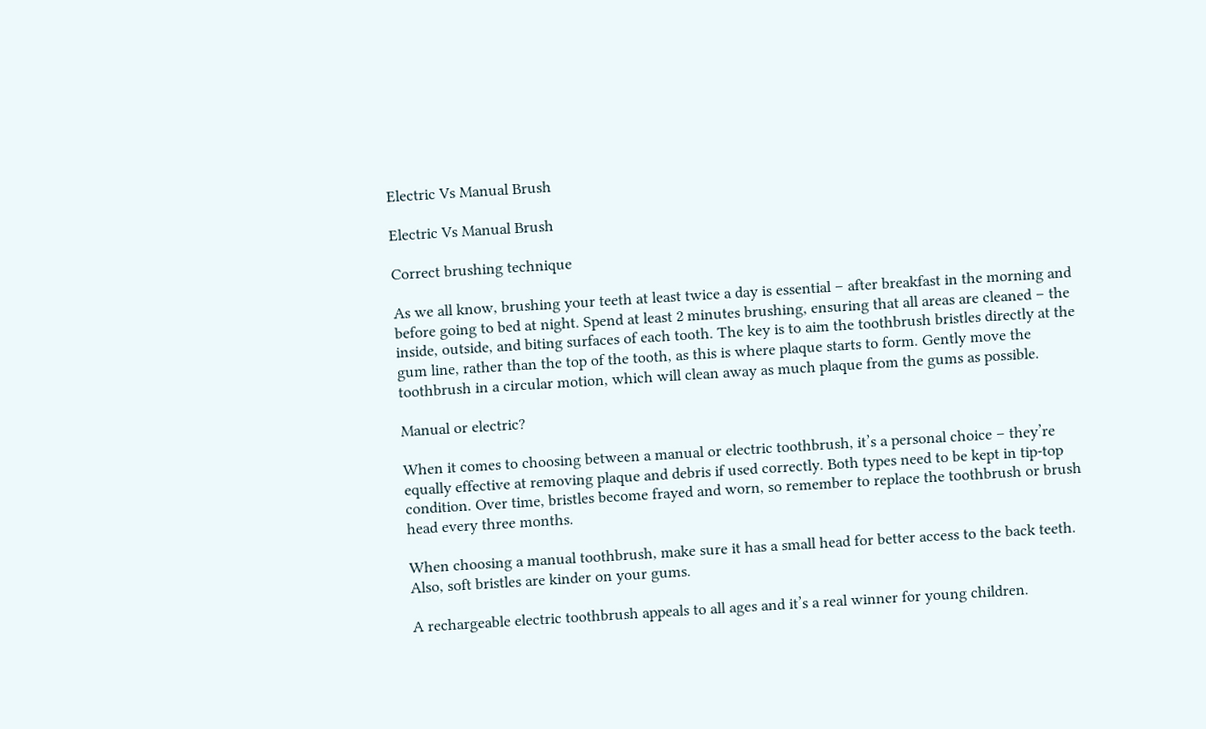Electric Vs Manual Brush

Electric Vs Manual Brush

Correct brushing technique

As we all know, brushing your teeth at least twice a day is essential – after breakfast in the morning and before going to bed at night. Spend at least 2 minutes brushing, ensuring that all areas are cleaned – the inside, outside, and biting surfaces of each tooth. The key is to aim the toothbrush bristles directly at the gum line, rather than the top of the tooth, as this is where plaque starts to form. Gently move the toothbrush in a circular motion, which will clean away as much plaque from the gums as possible.

Manual or electric?

When it comes to choosing between a manual or electric toothbrush, it’s a personal choice – they’re equally effective at removing plaque and debris if used correctly. Both types need to be kept in tip-top condition. Over time, bristles become frayed and worn, so remember to replace the toothbrush or brush head every three months.

When choosing a manual toothbrush, make sure it has a small head for better access to the back teeth. Also, soft bristles are kinder on your gums.

A rechargeable electric toothbrush appeals to all ages and it’s a real winner for young children.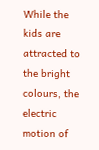While the kids are attracted to the bright colours, the electric motion of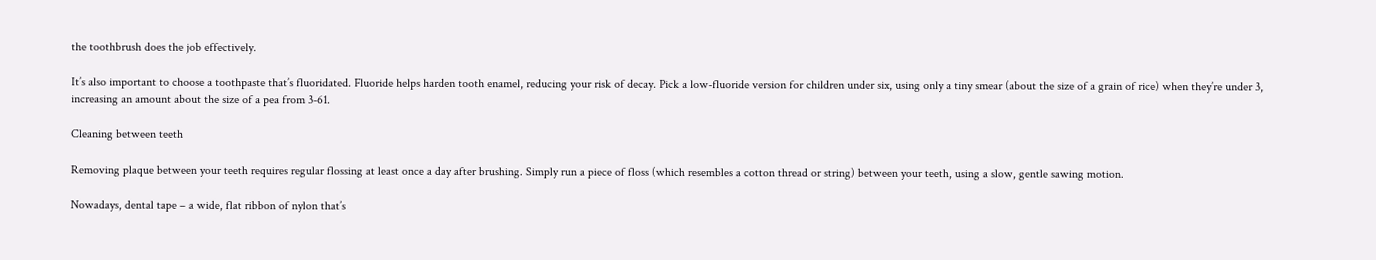the toothbrush does the job effectively.

It’s also important to choose a toothpaste that’s fluoridated. Fluoride helps harden tooth enamel, reducing your risk of decay. Pick a low-fluoride version for children under six, using only a tiny smear (about the size of a grain of rice) when they’re under 3, increasing an amount about the size of a pea from 3-61.

Cleaning between teeth

Removing plaque between your teeth requires regular flossing at least once a day after brushing. Simply run a piece of floss (which resembles a cotton thread or string) between your teeth, using a slow, gentle sawing motion.

Nowadays, dental tape – a wide, flat ribbon of nylon that’s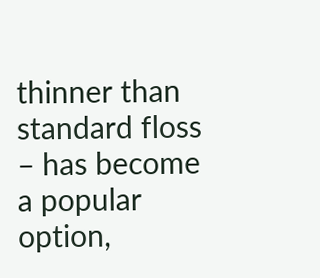thinner than standard floss – has become a popular option,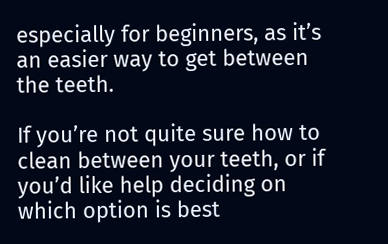especially for beginners, as it’s an easier way to get between the teeth.

If you’re not quite sure how to clean between your teeth, or if you’d like help deciding on which option is best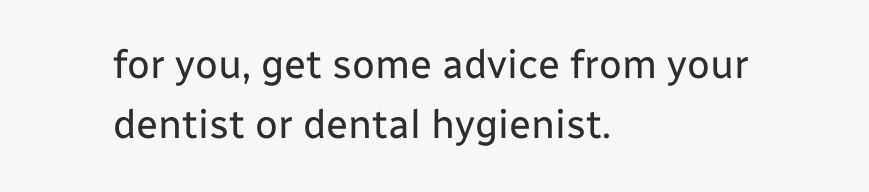for you, get some advice from your dentist or dental hygienist.